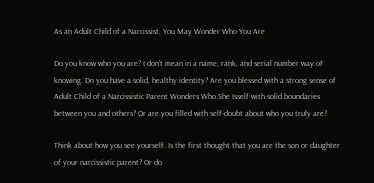As an Adult Child of a Narcissist, You May Wonder Who You Are

Do you know who you are? I don’t mean in a name, rank, and serial number way of knowing. Do you have a solid, healthy identity? Are you blessed with a strong sense of Adult Child of a Narcissistic Parent Wonders Who She Isself with solid boundaries between you and others? Or are you filled with self-doubt about who you truly are?

Think about how you see yourself. Is the first thought that you are the son or daughter of your narcissistic parent? Or do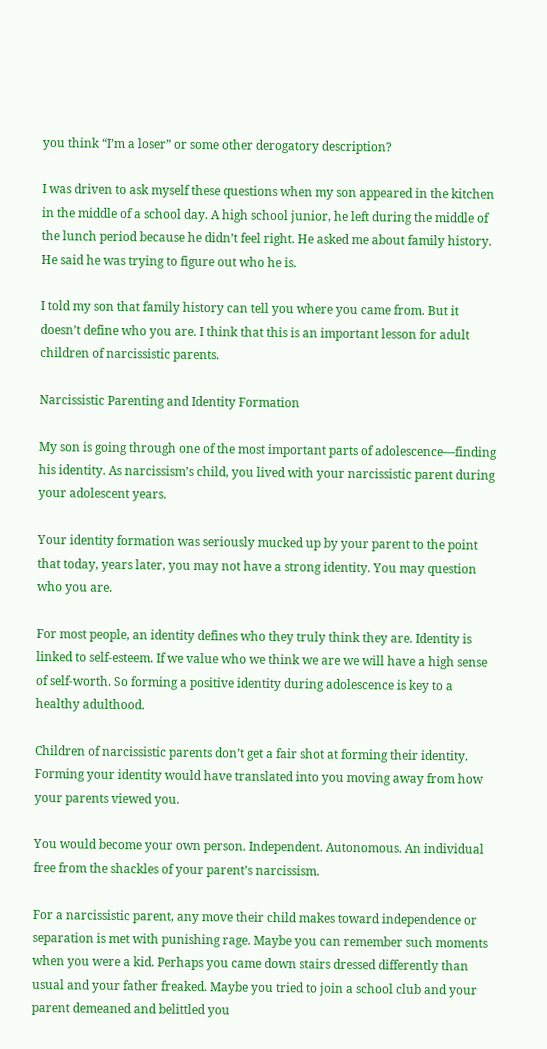you think “I’m a loser” or some other derogatory description?

I was driven to ask myself these questions when my son appeared in the kitchen in the middle of a school day. A high school junior, he left during the middle of the lunch period because he didn’t feel right. He asked me about family history. He said he was trying to figure out who he is.

I told my son that family history can tell you where you came from. But it doesn’t define who you are. I think that this is an important lesson for adult children of narcissistic parents.

Narcissistic Parenting and Identity Formation

My son is going through one of the most important parts of adolescence—finding his identity. As narcissism’s child, you lived with your narcissistic parent during your adolescent years.

Your identity formation was seriously mucked up by your parent to the point that today, years later, you may not have a strong identity. You may question who you are.

For most people, an identity defines who they truly think they are. Identity is linked to self-esteem. If we value who we think we are we will have a high sense of self-worth. So forming a positive identity during adolescence is key to a healthy adulthood.

Children of narcissistic parents don’t get a fair shot at forming their identity. Forming your identity would have translated into you moving away from how your parents viewed you.

You would become your own person. Independent. Autonomous. An individual free from the shackles of your parent’s narcissism.

For a narcissistic parent, any move their child makes toward independence or separation is met with punishing rage. Maybe you can remember such moments when you were a kid. Perhaps you came down stairs dressed differently than usual and your father freaked. Maybe you tried to join a school club and your parent demeaned and belittled you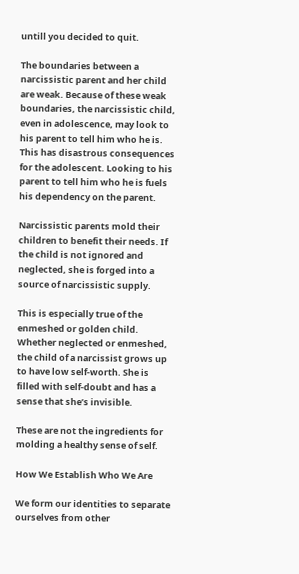untill you decided to quit.

The boundaries between a narcissistic parent and her child are weak. Because of these weak boundaries, the narcissistic child, even in adolescence, may look to his parent to tell him who he is. This has disastrous consequences for the adolescent. Looking to his parent to tell him who he is fuels his dependency on the parent.

Narcissistic parents mold their children to benefit their needs. If the child is not ignored and neglected, she is forged into a source of narcissistic supply.

This is especially true of the enmeshed or golden child. Whether neglected or enmeshed, the child of a narcissist grows up to have low self-worth. She is filled with self-doubt and has a sense that she’s invisible.

These are not the ingredients for molding a healthy sense of self.

How We Establish Who We Are

We form our identities to separate ourselves from other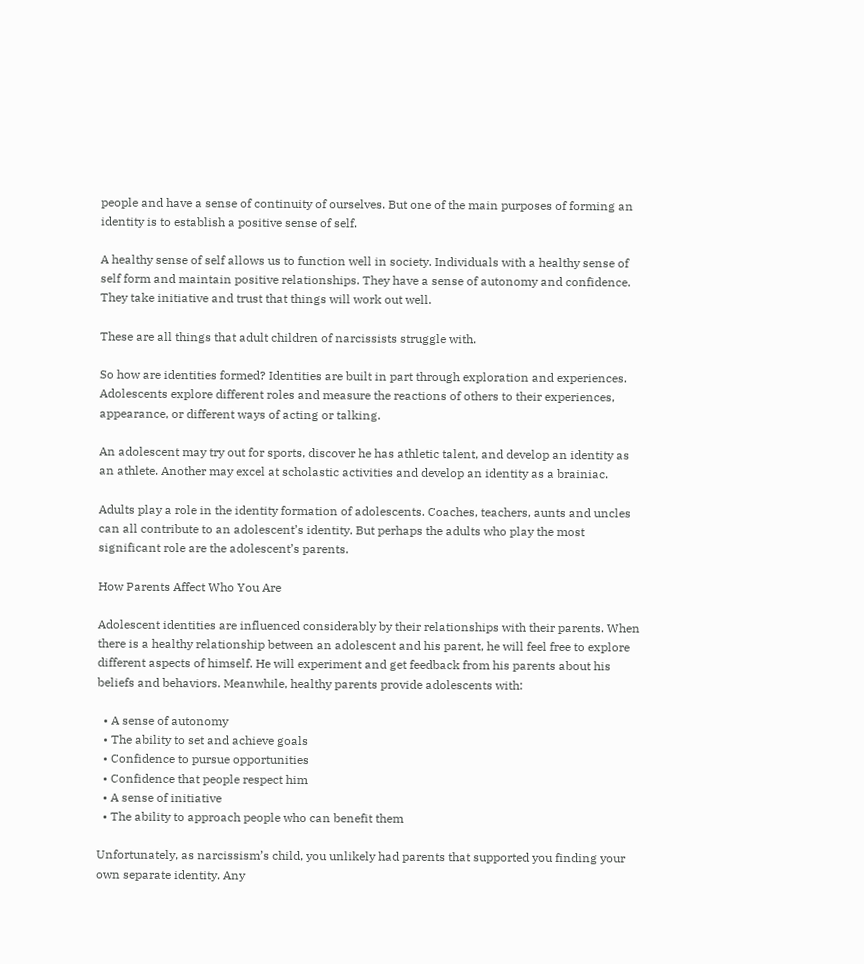people and have a sense of continuity of ourselves. But one of the main purposes of forming an identity is to establish a positive sense of self.

A healthy sense of self allows us to function well in society. Individuals with a healthy sense of self form and maintain positive relationships. They have a sense of autonomy and confidence. They take initiative and trust that things will work out well.

These are all things that adult children of narcissists struggle with.

So how are identities formed? Identities are built in part through exploration and experiences. Adolescents explore different roles and measure the reactions of others to their experiences, appearance, or different ways of acting or talking.

An adolescent may try out for sports, discover he has athletic talent, and develop an identity as an athlete. Another may excel at scholastic activities and develop an identity as a brainiac.

Adults play a role in the identity formation of adolescents. Coaches, teachers, aunts and uncles can all contribute to an adolescent’s identity. But perhaps the adults who play the most significant role are the adolescent’s parents.

How Parents Affect Who You Are

Adolescent identities are influenced considerably by their relationships with their parents. When there is a healthy relationship between an adolescent and his parent, he will feel free to explore different aspects of himself. He will experiment and get feedback from his parents about his beliefs and behaviors. Meanwhile, healthy parents provide adolescents with:

  • A sense of autonomy
  • The ability to set and achieve goals
  • Confidence to pursue opportunities
  • Confidence that people respect him
  • A sense of initiative
  • The ability to approach people who can benefit them

Unfortunately, as narcissism’s child, you unlikely had parents that supported you finding your own separate identity. Any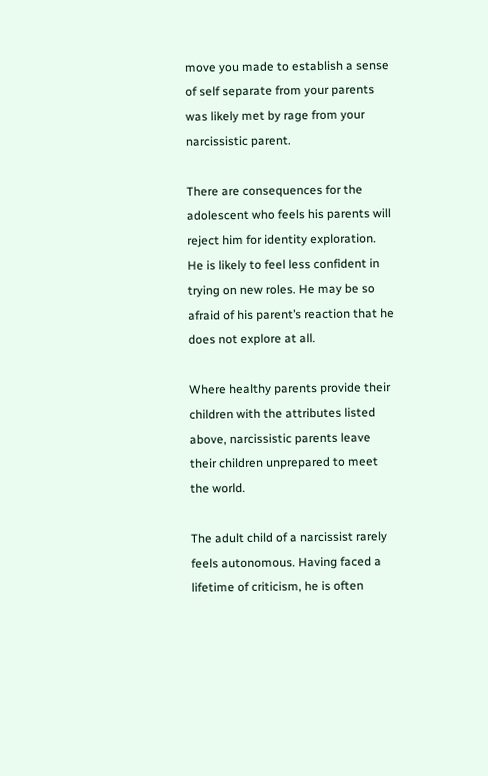move you made to establish a sense of self separate from your parents was likely met by rage from your narcissistic parent.

There are consequences for the adolescent who feels his parents will reject him for identity exploration. He is likely to feel less confident in trying on new roles. He may be so afraid of his parent’s reaction that he does not explore at all.

Where healthy parents provide their children with the attributes listed above, narcissistic parents leave their children unprepared to meet the world.

The adult child of a narcissist rarely feels autonomous. Having faced a lifetime of criticism, he is often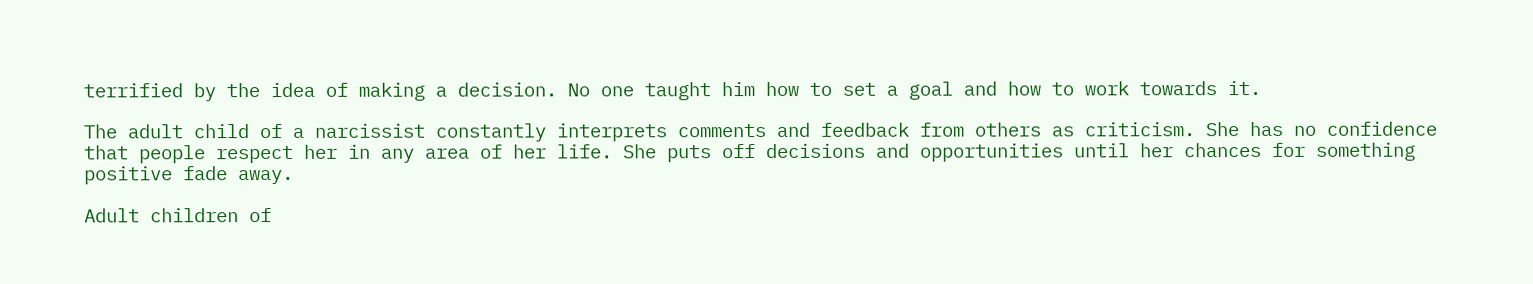terrified by the idea of making a decision. No one taught him how to set a goal and how to work towards it.

The adult child of a narcissist constantly interprets comments and feedback from others as criticism. She has no confidence that people respect her in any area of her life. She puts off decisions and opportunities until her chances for something positive fade away.

Adult children of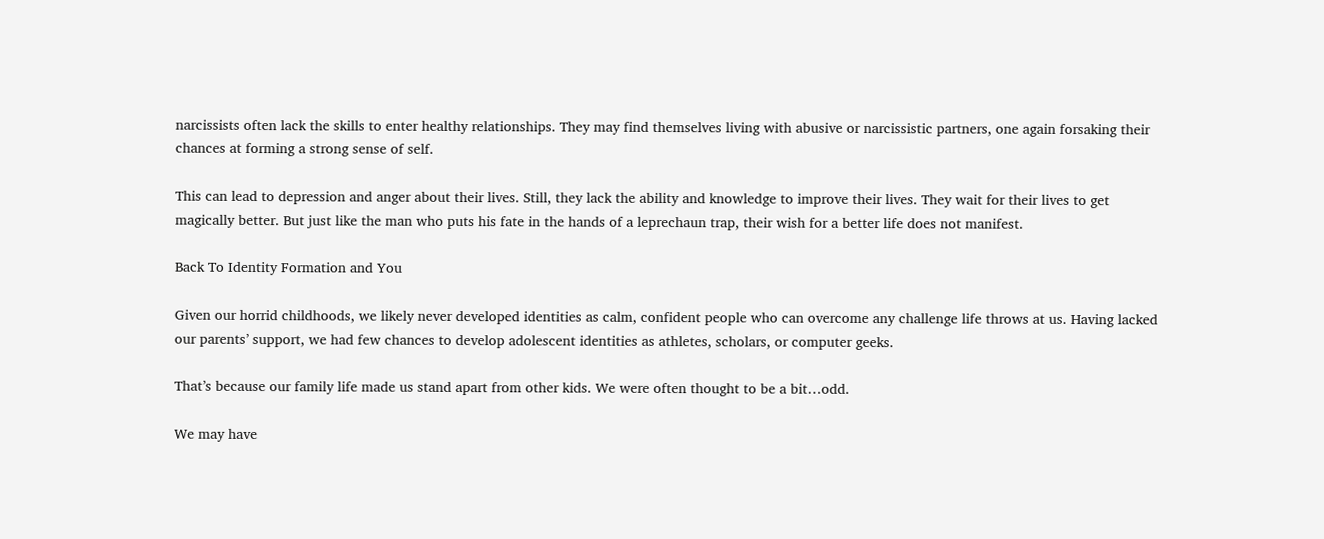narcissists often lack the skills to enter healthy relationships. They may find themselves living with abusive or narcissistic partners, one again forsaking their chances at forming a strong sense of self.

This can lead to depression and anger about their lives. Still, they lack the ability and knowledge to improve their lives. They wait for their lives to get magically better. But just like the man who puts his fate in the hands of a leprechaun trap, their wish for a better life does not manifest.

Back To Identity Formation and You

Given our horrid childhoods, we likely never developed identities as calm, confident people who can overcome any challenge life throws at us. Having lacked our parents’ support, we had few chances to develop adolescent identities as athletes, scholars, or computer geeks.

That’s because our family life made us stand apart from other kids. We were often thought to be a bit…odd.

We may have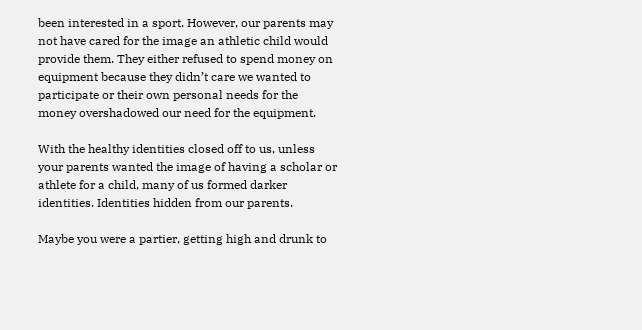been interested in a sport. However, our parents may not have cared for the image an athletic child would provide them. They either refused to spend money on equipment because they didn’t care we wanted to participate or their own personal needs for the money overshadowed our need for the equipment.

With the healthy identities closed off to us, unless your parents wanted the image of having a scholar or athlete for a child, many of us formed darker identities. Identities hidden from our parents.

Maybe you were a partier, getting high and drunk to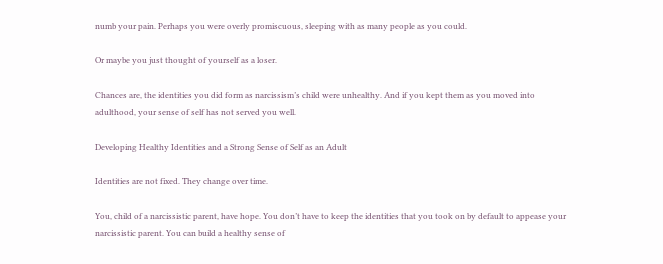numb your pain. Perhaps you were overly promiscuous, sleeping with as many people as you could.

Or maybe you just thought of yourself as a loser.

Chances are, the identities you did form as narcissism’s child were unhealthy. And if you kept them as you moved into adulthood, your sense of self has not served you well.

Developing Healthy Identities and a Strong Sense of Self as an Adult

Identities are not fixed. They change over time.

You, child of a narcissistic parent, have hope. You don’t have to keep the identities that you took on by default to appease your narcissistic parent. You can build a healthy sense of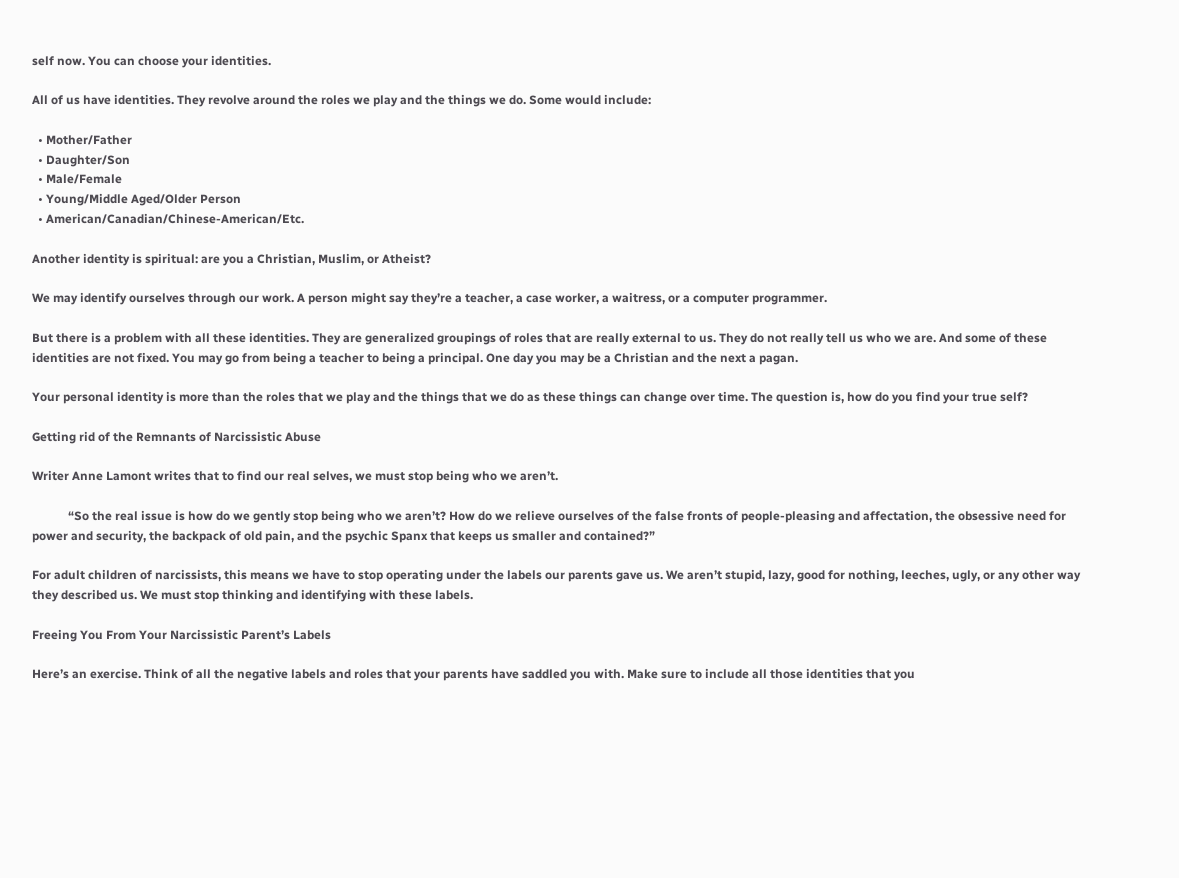self now. You can choose your identities.

All of us have identities. They revolve around the roles we play and the things we do. Some would include:

  • Mother/Father
  • Daughter/Son
  • Male/Female
  • Young/Middle Aged/Older Person
  • American/Canadian/Chinese-American/Etc.

Another identity is spiritual: are you a Christian, Muslim, or Atheist?

We may identify ourselves through our work. A person might say they’re a teacher, a case worker, a waitress, or a computer programmer.

But there is a problem with all these identities. They are generalized groupings of roles that are really external to us. They do not really tell us who we are. And some of these identities are not fixed. You may go from being a teacher to being a principal. One day you may be a Christian and the next a pagan.

Your personal identity is more than the roles that we play and the things that we do as these things can change over time. The question is, how do you find your true self?

Getting rid of the Remnants of Narcissistic Abuse

Writer Anne Lamont writes that to find our real selves, we must stop being who we aren’t.

            “So the real issue is how do we gently stop being who we aren’t? How do we relieve ourselves of the false fronts of people-pleasing and affectation, the obsessive need for power and security, the backpack of old pain, and the psychic Spanx that keeps us smaller and contained?”

For adult children of narcissists, this means we have to stop operating under the labels our parents gave us. We aren’t stupid, lazy, good for nothing, leeches, ugly, or any other way they described us. We must stop thinking and identifying with these labels.

Freeing You From Your Narcissistic Parent’s Labels

Here’s an exercise. Think of all the negative labels and roles that your parents have saddled you with. Make sure to include all those identities that you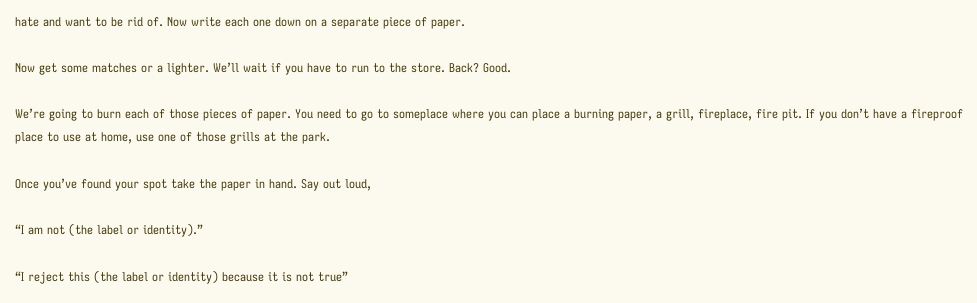hate and want to be rid of. Now write each one down on a separate piece of paper.

Now get some matches or a lighter. We’ll wait if you have to run to the store. Back? Good.

We’re going to burn each of those pieces of paper. You need to go to someplace where you can place a burning paper, a grill, fireplace, fire pit. If you don’t have a fireproof place to use at home, use one of those grills at the park.

Once you’ve found your spot take the paper in hand. Say out loud,

“I am not (the label or identity).”

“I reject this (the label or identity) because it is not true”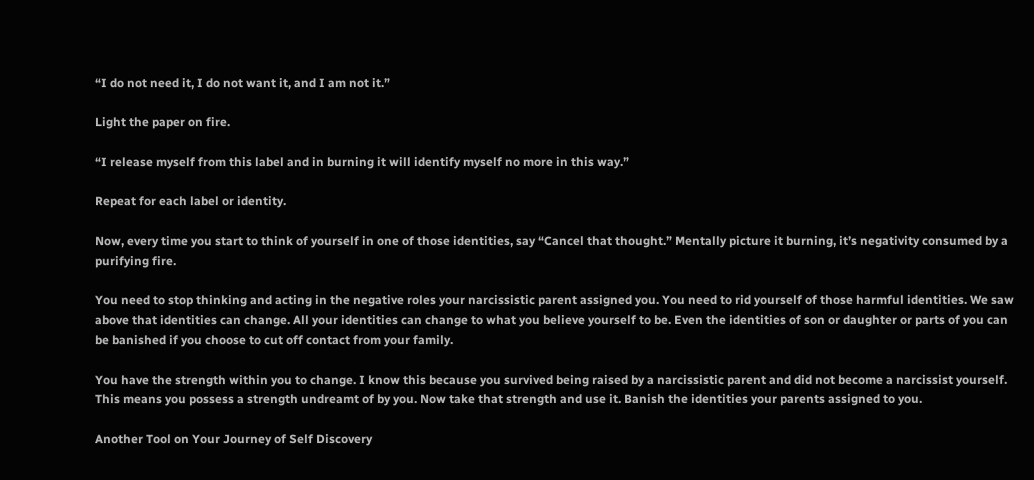“I do not need it, I do not want it, and I am not it.”

Light the paper on fire.

“I release myself from this label and in burning it will identify myself no more in this way.”

Repeat for each label or identity.

Now, every time you start to think of yourself in one of those identities, say “Cancel that thought.” Mentally picture it burning, it’s negativity consumed by a purifying fire.

You need to stop thinking and acting in the negative roles your narcissistic parent assigned you. You need to rid yourself of those harmful identities. We saw above that identities can change. All your identities can change to what you believe yourself to be. Even the identities of son or daughter or parts of you can be banished if you choose to cut off contact from your family.

You have the strength within you to change. I know this because you survived being raised by a narcissistic parent and did not become a narcissist yourself. This means you possess a strength undreamt of by you. Now take that strength and use it. Banish the identities your parents assigned to you.

Another Tool on Your Journey of Self Discovery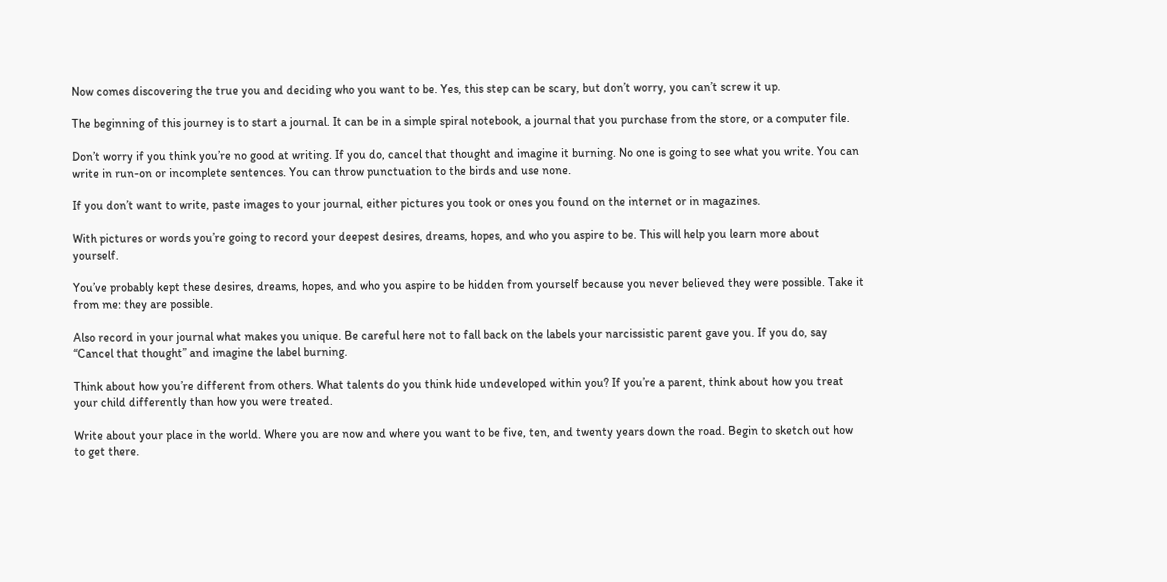Now comes discovering the true you and deciding who you want to be. Yes, this step can be scary, but don’t worry, you can’t screw it up.

The beginning of this journey is to start a journal. It can be in a simple spiral notebook, a journal that you purchase from the store, or a computer file.

Don’t worry if you think you’re no good at writing. If you do, cancel that thought and imagine it burning. No one is going to see what you write. You can write in run-on or incomplete sentences. You can throw punctuation to the birds and use none.

If you don’t want to write, paste images to your journal, either pictures you took or ones you found on the internet or in magazines.

With pictures or words you’re going to record your deepest desires, dreams, hopes, and who you aspire to be. This will help you learn more about yourself.

You’ve probably kept these desires, dreams, hopes, and who you aspire to be hidden from yourself because you never believed they were possible. Take it from me: they are possible.

Also record in your journal what makes you unique. Be careful here not to fall back on the labels your narcissistic parent gave you. If you do, say “Cancel that thought” and imagine the label burning.

Think about how you’re different from others. What talents do you think hide undeveloped within you? If you’re a parent, think about how you treat your child differently than how you were treated.

Write about your place in the world. Where you are now and where you want to be five, ten, and twenty years down the road. Begin to sketch out how to get there.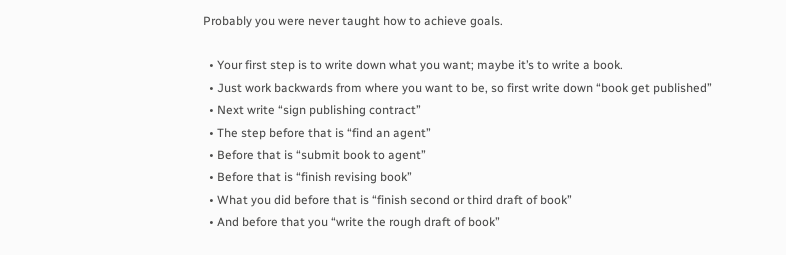Probably you were never taught how to achieve goals.

  • Your first step is to write down what you want; maybe it’s to write a book.
  • Just work backwards from where you want to be, so first write down “book get published”
  • Next write “sign publishing contract”
  • The step before that is “find an agent”
  • Before that is “submit book to agent”
  • Before that is “finish revising book”
  • What you did before that is “finish second or third draft of book”
  • And before that you “write the rough draft of book”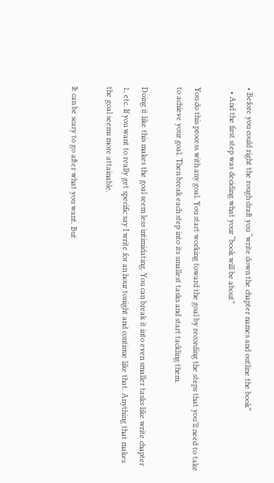• Before you could right the rough draft you “write down the chapter names and outline the book”
  • And the first step was deciding what your “book will be about”

You do this process with any goal. You start working toward the goal by recording the steps that you’ll need to take to achieve your goal. Then break each step into its smallest tasks and start tackling them.

Doing it like this makes the goal seem less intimidating. You can break it into even smaller tasks like write chapter 1, etc. If you want to really get specific say I write for an hour tonight and continue like that. Anything that makes the goal seems more attainable.

It can be scary to go after what you want. But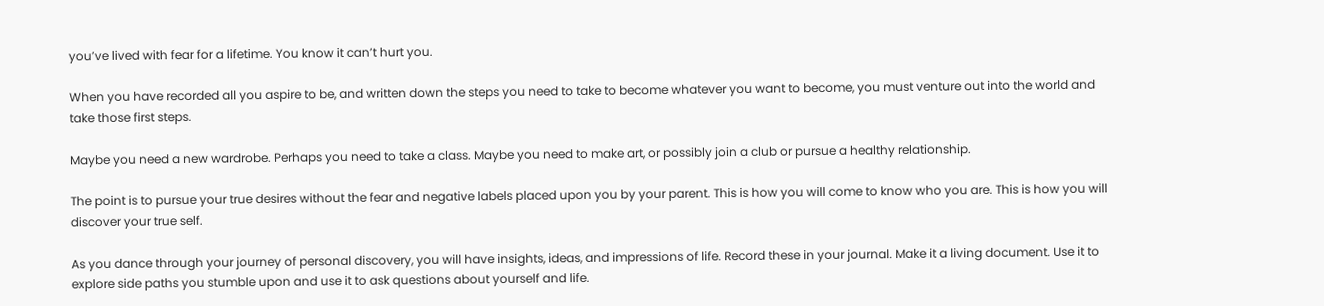you’ve lived with fear for a lifetime. You know it can’t hurt you.

When you have recorded all you aspire to be, and written down the steps you need to take to become whatever you want to become, you must venture out into the world and take those first steps.

Maybe you need a new wardrobe. Perhaps you need to take a class. Maybe you need to make art, or possibly join a club or pursue a healthy relationship.

The point is to pursue your true desires without the fear and negative labels placed upon you by your parent. This is how you will come to know who you are. This is how you will discover your true self.

As you dance through your journey of personal discovery, you will have insights, ideas, and impressions of life. Record these in your journal. Make it a living document. Use it to explore side paths you stumble upon and use it to ask questions about yourself and life.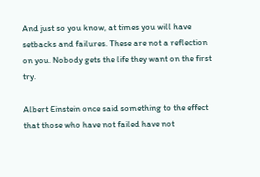And just so you know, at times you will have setbacks and failures. These are not a reflection on you. Nobody gets the life they want on the first try.

Albert Einstein once said something to the effect that those who have not failed have not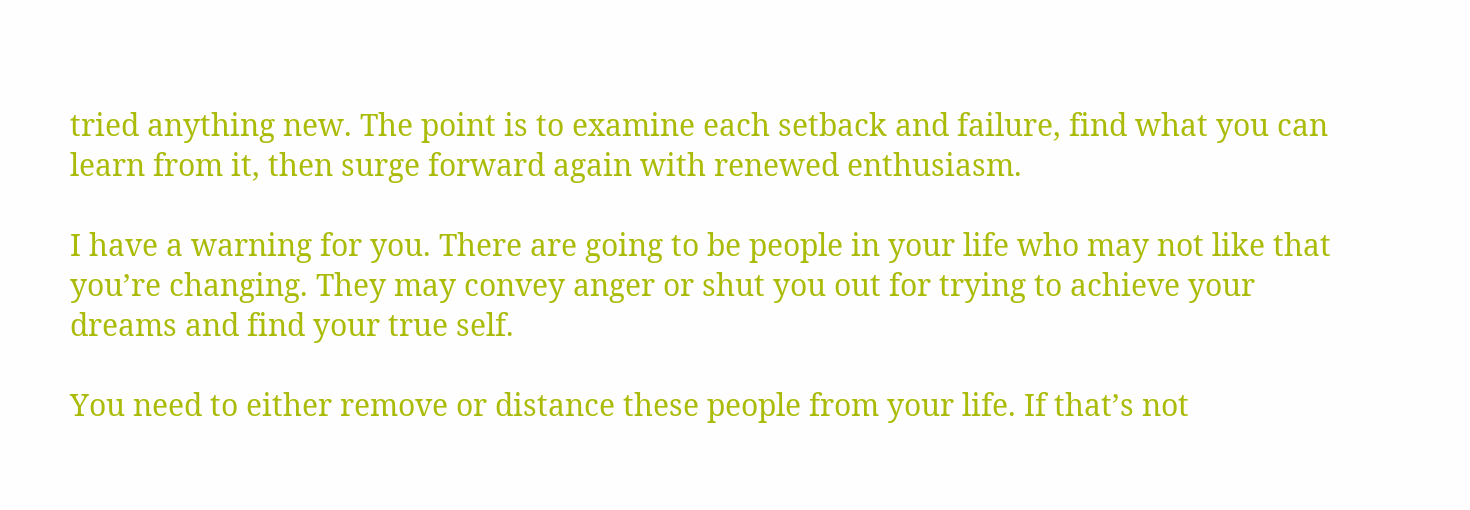tried anything new. The point is to examine each setback and failure, find what you can learn from it, then surge forward again with renewed enthusiasm.

I have a warning for you. There are going to be people in your life who may not like that you’re changing. They may convey anger or shut you out for trying to achieve your dreams and find your true self.

You need to either remove or distance these people from your life. If that’s not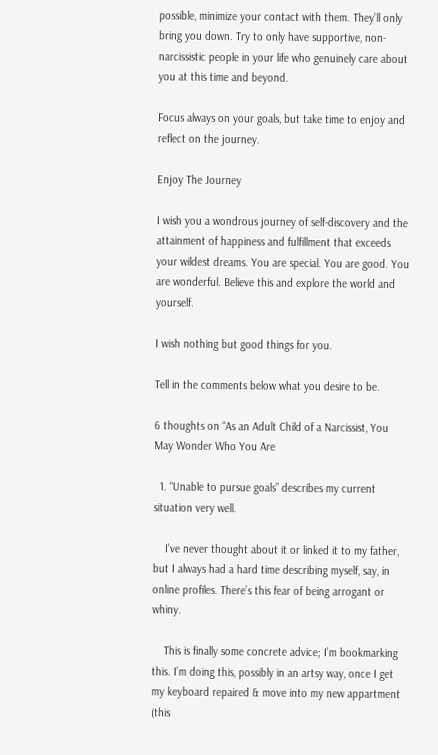possible, minimize your contact with them. They’ll only bring you down. Try to only have supportive, non-narcissistic people in your life who genuinely care about you at this time and beyond.

Focus always on your goals, but take time to enjoy and reflect on the journey.

Enjoy The Journey

I wish you a wondrous journey of self-discovery and the attainment of happiness and fulfillment that exceeds your wildest dreams. You are special. You are good. You are wonderful. Believe this and explore the world and yourself.

I wish nothing but good things for you.

Tell in the comments below what you desire to be.

6 thoughts on “As an Adult Child of a Narcissist, You May Wonder Who You Are

  1. “Unable to pursue goals” describes my current situation very well.

    I’ve never thought about it or linked it to my father, but I always had a hard time describing myself, say, in online profiles. There’s this fear of being arrogant or whiny.

    This is finally some concrete advice; I’m bookmarking this. I’m doing this, possibly in an artsy way, once I get my keyboard repaired & move into my new appartment (this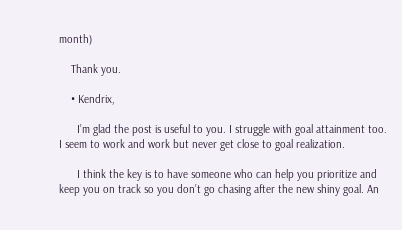month)

    Thank you.

    • Kendrix,

      I’m glad the post is useful to you. I struggle with goal attainment too. I seem to work and work but never get close to goal realization.

      I think the key is to have someone who can help you prioritize and keep you on track so you don’t go chasing after the new shiny goal. An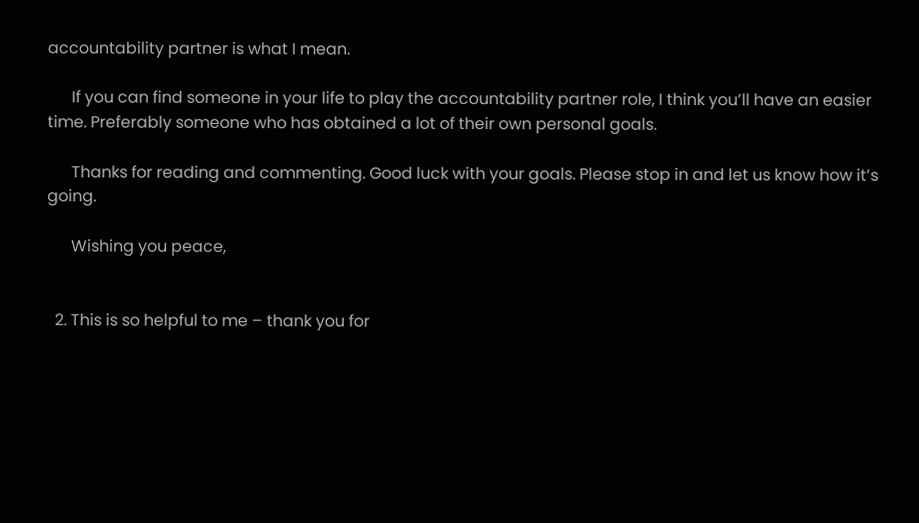accountability partner is what I mean.

      If you can find someone in your life to play the accountability partner role, I think you’ll have an easier time. Preferably someone who has obtained a lot of their own personal goals.

      Thanks for reading and commenting. Good luck with your goals. Please stop in and let us know how it’s going.

      Wishing you peace,


  2. This is so helpful to me – thank you for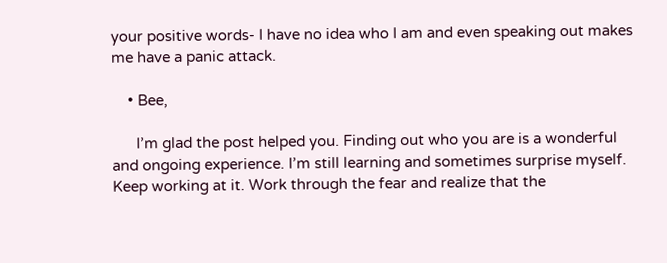your positive words- I have no idea who I am and even speaking out makes me have a panic attack.

    • Bee,

      I’m glad the post helped you. Finding out who you are is a wonderful and ongoing experience. I’m still learning and sometimes surprise myself. Keep working at it. Work through the fear and realize that the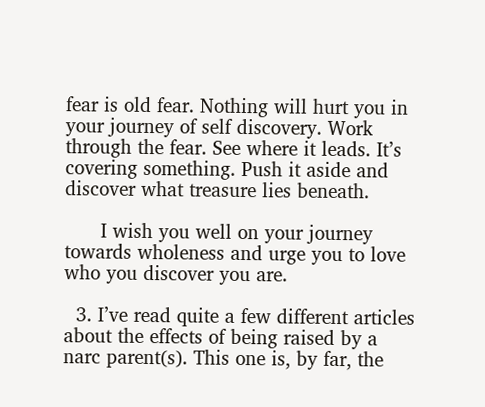fear is old fear. Nothing will hurt you in your journey of self discovery. Work through the fear. See where it leads. It’s covering something. Push it aside and discover what treasure lies beneath.

      I wish you well on your journey towards wholeness and urge you to love who you discover you are.

  3. I’ve read quite a few different articles about the effects of being raised by a narc parent(s). This one is, by far, the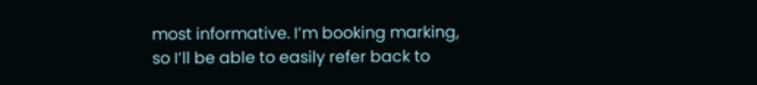most informative. I’m booking marking, so I’ll be able to easily refer back to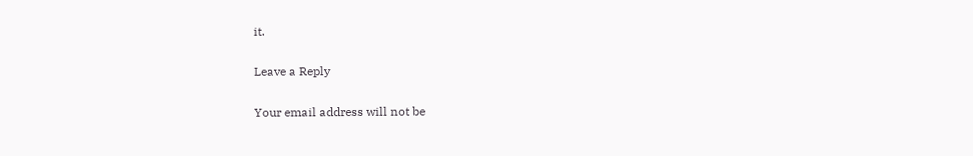it.

Leave a Reply

Your email address will not be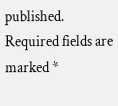published. Required fields are marked *